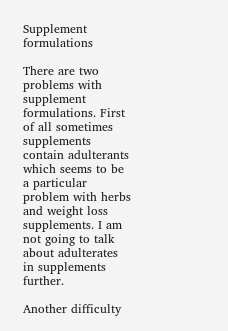Supplement formulations

There are two problems with supplement formulations. First of all sometimes supplements contain adulterants which seems to be a particular problem with herbs and weight loss supplements. I am not going to talk about adulterates in supplements further.

Another difficulty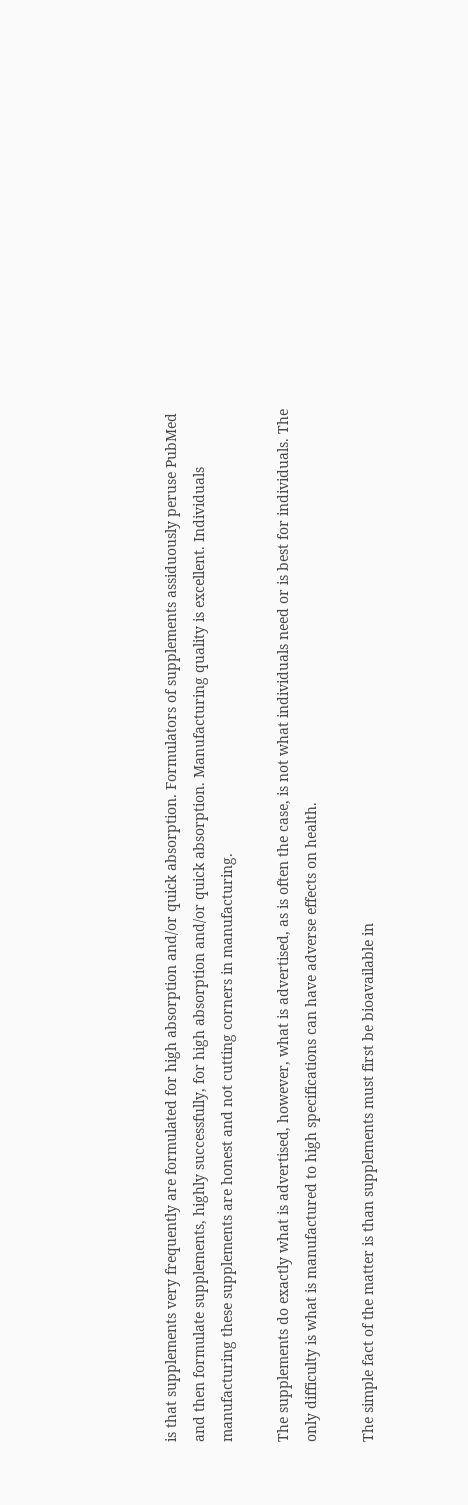is that supplements very frequently are formulated for high absorption and/or quick absorption. Formulators of supplements assiduously peruse PubMed and then formulate supplements, highly successfully, for high absorption and/or quick absorption. Manufacturing quality is excellent. Individuals manufacturing these supplements are honest and not cutting corners in manufacturing.

The supplements do exactly what is advertised, however, what is advertised, as is often the case, is not what individuals need or is best for individuals. The only difficulty is what is manufactured to high specifications can have adverse effects on health.

The simple fact of the matter is than supplements must first be bioavailable in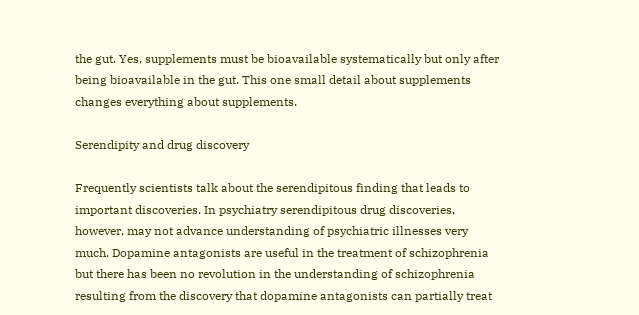the gut. Yes, supplements must be bioavailable systematically but only after being bioavailable in the gut. This one small detail about supplements changes everything about supplements.

Serendipity and drug discovery

Frequently scientists talk about the serendipitous finding that leads to important discoveries. In psychiatry serendipitous drug discoveries, however, may not advance understanding of psychiatric illnesses very much. Dopamine antagonists are useful in the treatment of schizophrenia but there has been no revolution in the understanding of schizophrenia resulting from the discovery that dopamine antagonists can partially treat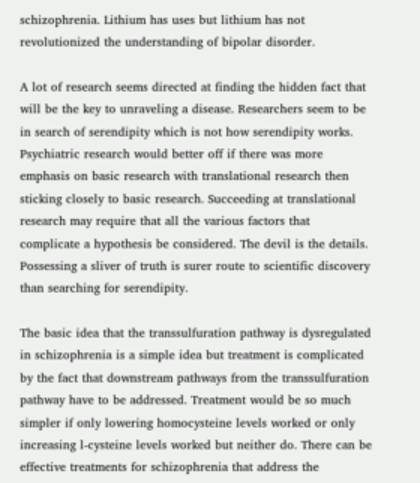schizophrenia. Lithium has uses but lithium has not revolutionized the understanding of bipolar disorder.

A lot of research seems directed at finding the hidden fact that will be the key to unraveling a disease. Researchers seem to be in search of serendipity which is not how serendipity works. Psychiatric research would better off if there was more emphasis on basic research with translational research then sticking closely to basic research. Succeeding at translational research may require that all the various factors that complicate a hypothesis be considered. The devil is the details. Possessing a sliver of truth is surer route to scientific discovery than searching for serendipity.

The basic idea that the transsulfuration pathway is dysregulated in schizophrenia is a simple idea but treatment is complicated by the fact that downstream pathways from the transsulfuration pathway have to be addressed. Treatment would be so much simpler if only lowering homocysteine levels worked or only increasing l-cysteine levels worked but neither do. There can be effective treatments for schizophrenia that address the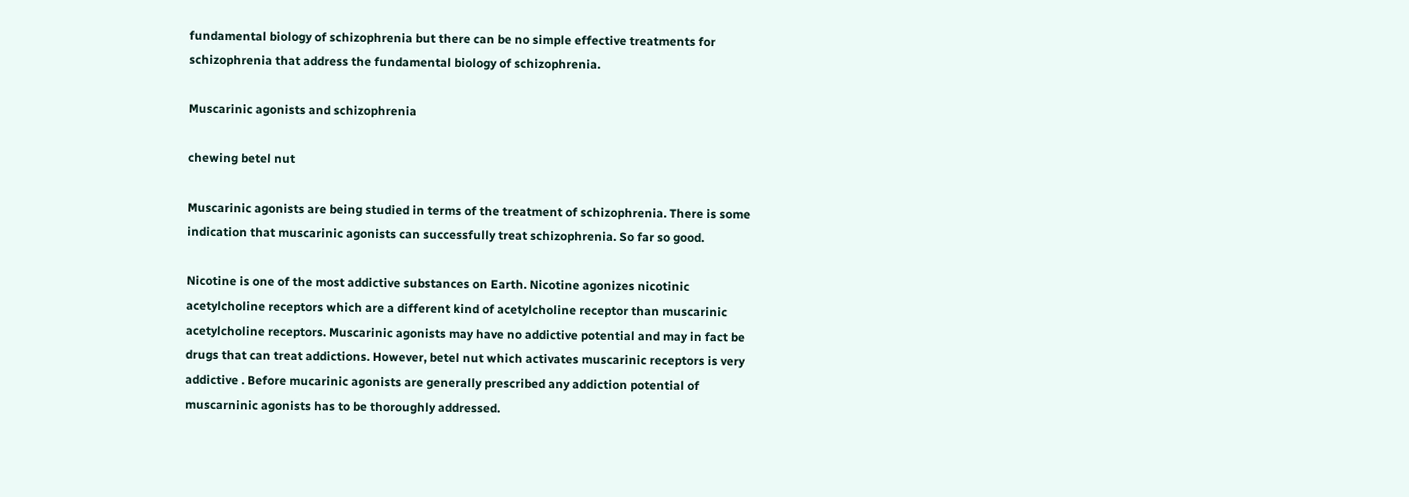fundamental biology of schizophrenia but there can be no simple effective treatments for schizophrenia that address the fundamental biology of schizophrenia.

Muscarinic agonists and schizophrenia

chewing betel nut

Muscarinic agonists are being studied in terms of the treatment of schizophrenia. There is some indication that muscarinic agonists can successfully treat schizophrenia. So far so good.

Nicotine is one of the most addictive substances on Earth. Nicotine agonizes nicotinic acetylcholine receptors which are a different kind of acetylcholine receptor than muscarinic acetylcholine receptors. Muscarinic agonists may have no addictive potential and may in fact be drugs that can treat addictions. However, betel nut which activates muscarinic receptors is very addictive . Before mucarinic agonists are generally prescribed any addiction potential of muscarninic agonists has to be thoroughly addressed.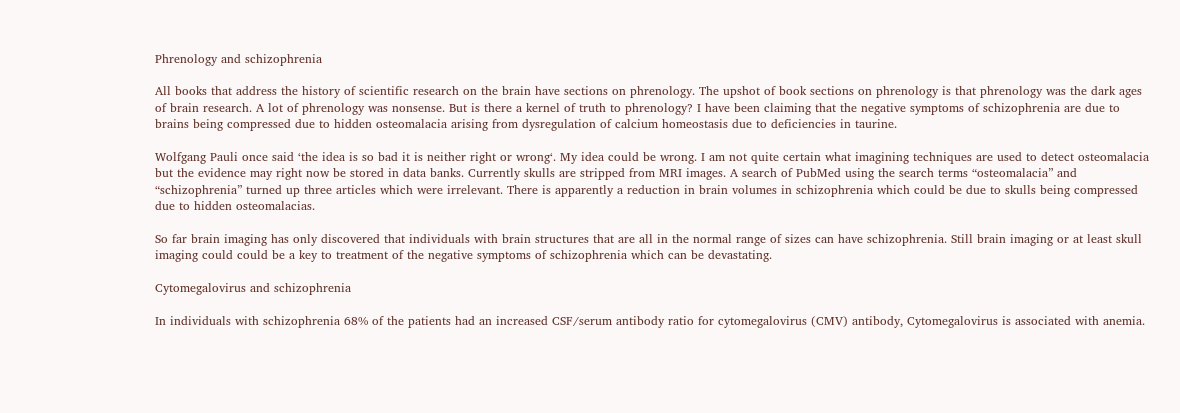Phrenology and schizophrenia

All books that address the history of scientific research on the brain have sections on phrenology. The upshot of book sections on phrenology is that phrenology was the dark ages of brain research. A lot of phrenology was nonsense. But is there a kernel of truth to phrenology? I have been claiming that the negative symptoms of schizophrenia are due to brains being compressed due to hidden osteomalacia arising from dysregulation of calcium homeostasis due to deficiencies in taurine.

Wolfgang Pauli once said ‘the idea is so bad it is neither right or wrong‘. My idea could be wrong. I am not quite certain what imagining techniques are used to detect osteomalacia but the evidence may right now be stored in data banks. Currently skulls are stripped from MRI images. A search of PubMed using the search terms “osteomalacia” and “schizophrenia” turned up three articles which were irrelevant. There is apparently a reduction in brain volumes in schizophrenia which could be due to skulls being compressed due to hidden osteomalacias.

So far brain imaging has only discovered that individuals with brain structures that are all in the normal range of sizes can have schizophrenia. Still brain imaging or at least skull imaging could could be a key to treatment of the negative symptoms of schizophrenia which can be devastating.

Cytomegalovirus and schizophrenia

In individuals with schizophrenia 68% of the patients had an increased CSF/serum antibody ratio for cytomegalovirus (CMV) antibody, Cytomegalovirus is associated with anemia.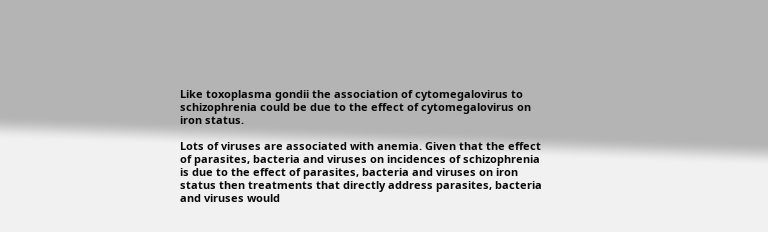Like toxoplasma gondii the association of cytomegalovirus to schizophrenia could be due to the effect of cytomegalovirus on iron status.

Lots of viruses are associated with anemia. Given that the effect of parasites, bacteria and viruses on incidences of schizophrenia is due to the effect of parasites, bacteria and viruses on iron status then treatments that directly address parasites, bacteria and viruses would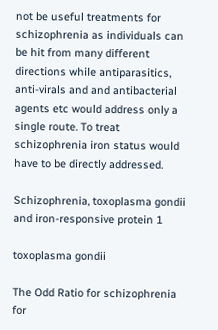not be useful treatments for schizophrenia as individuals can be hit from many different directions while antiparasitics, anti-virals and and antibacterial agents etc would address only a single route. To treat schizophrenia iron status would have to be directly addressed.

Schizophrenia, toxoplasma gondii and iron-responsive protein 1

toxoplasma gondii

The Odd Ratio for schizophrenia for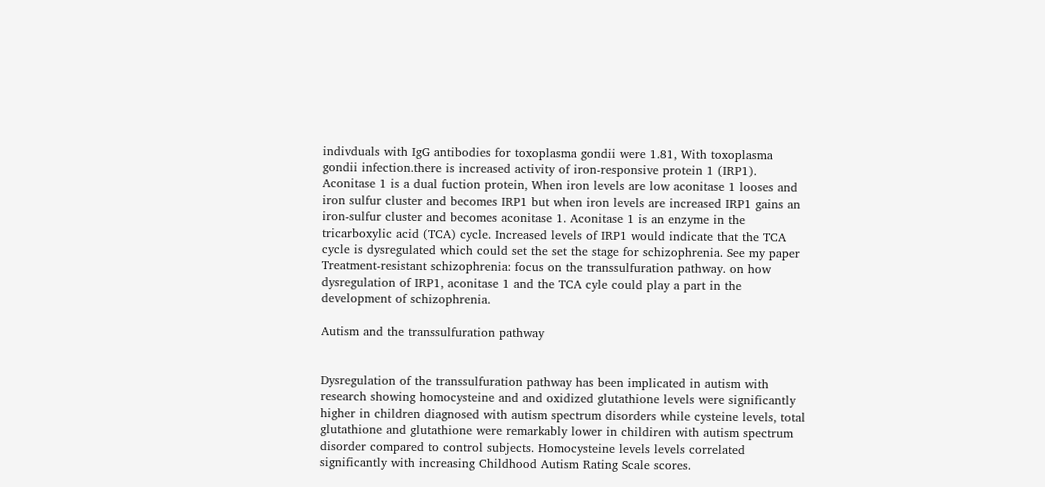indivduals with IgG antibodies for toxoplasma gondii were 1.81, With toxoplasma gondii infection.there is increased activity of iron-responsive protein 1 (IRP1). Aconitase 1 is a dual fuction protein, When iron levels are low aconitase 1 looses and iron sulfur cluster and becomes IRP1 but when iron levels are increased IRP1 gains an iron-sulfur cluster and becomes aconitase 1. Aconitase 1 is an enzyme in the tricarboxylic acid (TCA) cycle. Increased levels of IRP1 would indicate that the TCA cycle is dysregulated which could set the set the stage for schizophrenia. See my paper Treatment-resistant schizophrenia: focus on the transsulfuration pathway. on how dysregulation of IRP1, aconitase 1 and the TCA cyle could play a part in the development of schizophrenia.

Autism and the transsulfuration pathway


Dysregulation of the transsulfuration pathway has been implicated in autism with research showing homocysteine and and oxidized glutathione levels were significantly higher in children diagnosed with autism spectrum disorders while cysteine levels, total glutathione and glutathione were remarkably lower in childiren with autism spectrum disorder compared to control subjects. Homocysteine levels levels correlated significantly with increasing Childhood Autism Rating Scale scores.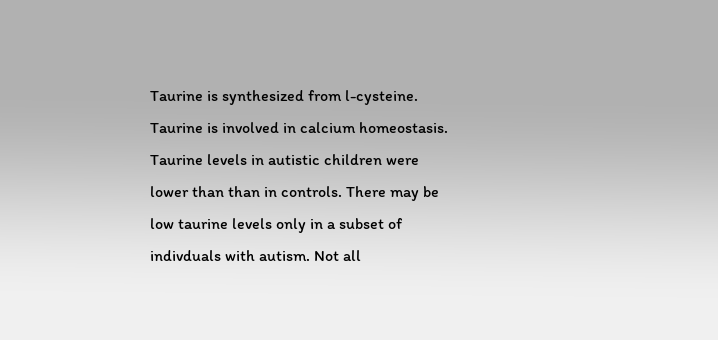Taurine is synthesized from l-cysteine. Taurine is involved in calcium homeostasis. Taurine levels in autistic children were lower than than in controls. There may be low taurine levels only in a subset of indivduals with autism. Not all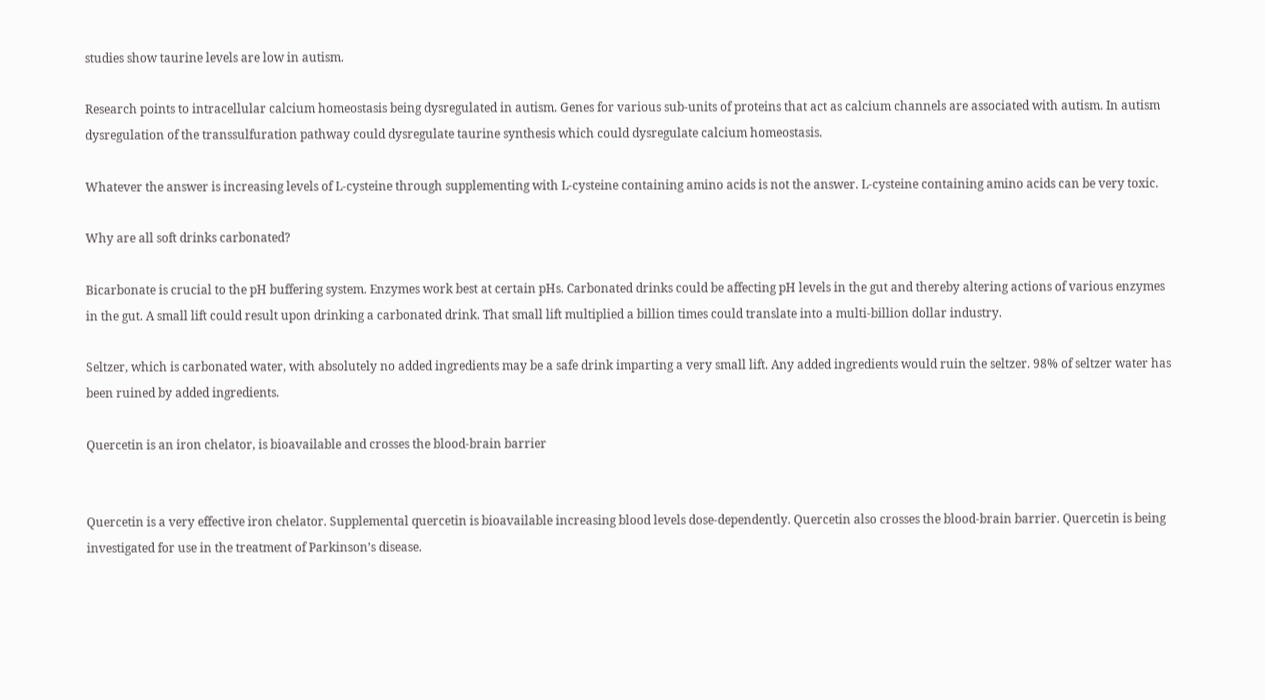studies show taurine levels are low in autism.

Research points to intracellular calcium homeostasis being dysregulated in autism. Genes for various sub-units of proteins that act as calcium channels are associated with autism. In autism dysregulation of the transsulfuration pathway could dysregulate taurine synthesis which could dysregulate calcium homeostasis.

Whatever the answer is increasing levels of L-cysteine through supplementing with L-cysteine containing amino acids is not the answer. L-cysteine containing amino acids can be very toxic.

Why are all soft drinks carbonated?

Bicarbonate is crucial to the pH buffering system. Enzymes work best at certain pHs. Carbonated drinks could be affecting pH levels in the gut and thereby altering actions of various enzymes in the gut. A small lift could result upon drinking a carbonated drink. That small lift multiplied a billion times could translate into a multi-billion dollar industry.

Seltzer, which is carbonated water, with absolutely no added ingredients may be a safe drink imparting a very small lift. Any added ingredients would ruin the seltzer. 98% of seltzer water has been ruined by added ingredients.

Quercetin is an iron chelator, is bioavailable and crosses the blood-brain barrier


Quercetin is a very effective iron chelator. Supplemental quercetin is bioavailable increasing blood levels dose-dependently. Quercetin also crosses the blood-brain barrier. Quercetin is being investigated for use in the treatment of Parkinson’s disease.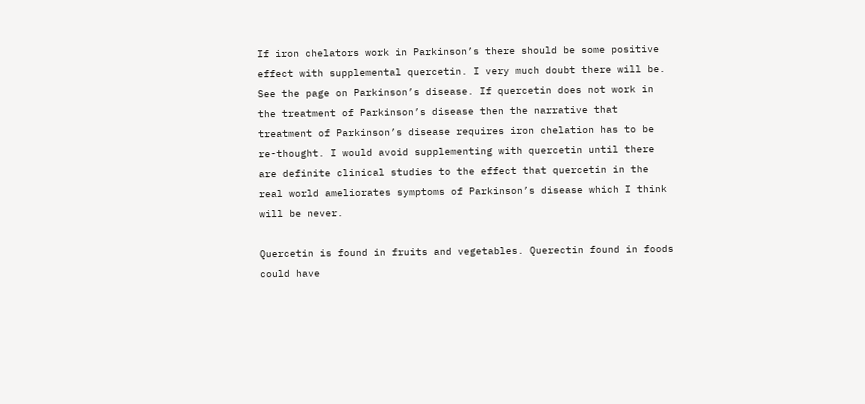If iron chelators work in Parkinson’s there should be some positive effect with supplemental quercetin. I very much doubt there will be. See the page on Parkinson’s disease. If quercetin does not work in the treatment of Parkinson’s disease then the narrative that treatment of Parkinson’s disease requires iron chelation has to be re-thought. I would avoid supplementing with quercetin until there are definite clinical studies to the effect that quercetin in the real world ameliorates symptoms of Parkinson’s disease which I think will be never.

Quercetin is found in fruits and vegetables. Querectin found in foods could have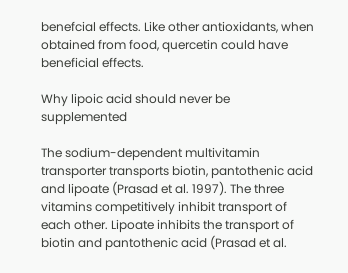benefcial effects. Like other antioxidants, when obtained from food, quercetin could have beneficial effects.

Why lipoic acid should never be supplemented

The sodium-dependent multivitamin transporter transports biotin, pantothenic acid and lipoate (Prasad et al. 1997). The three vitamins competitively inhibit transport of each other. Lipoate inhibits the transport of biotin and pantothenic acid (Prasad et al.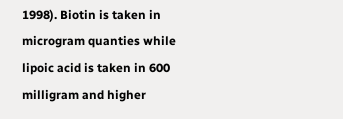1998). Biotin is taken in microgram quanties while lipoic acid is taken in 600 milligram and higher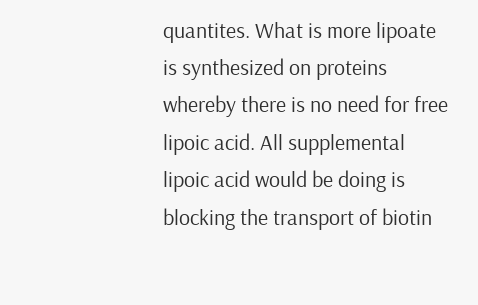quantites. What is more lipoate is synthesized on proteins whereby there is no need for free lipoic acid. All supplemental lipoic acid would be doing is blocking the transport of biotin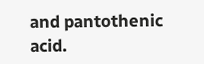and pantothenic acid.